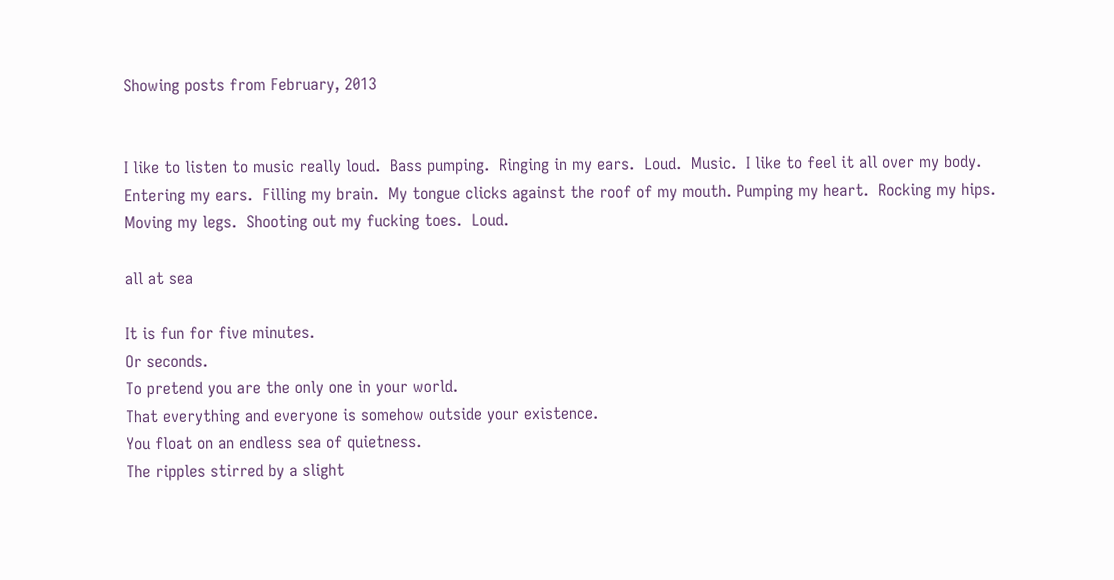Showing posts from February, 2013


I like to listen to music really loud.  Bass pumping.  Ringing in my ears.  Loud.  Music.  I like to feel it all over my body.  Entering my ears.  Filling my brain.  My tongue clicks against the roof of my mouth. Pumping my heart.  Rocking my hips.  Moving my legs.  Shooting out my fucking toes.  Loud.

all at sea

It is fun for five minutes.
Or seconds.
To pretend you are the only one in your world.
That everything and everyone is somehow outside your existence.
You float on an endless sea of quietness.
The ripples stirred by a slight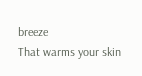breeze
That warms your skin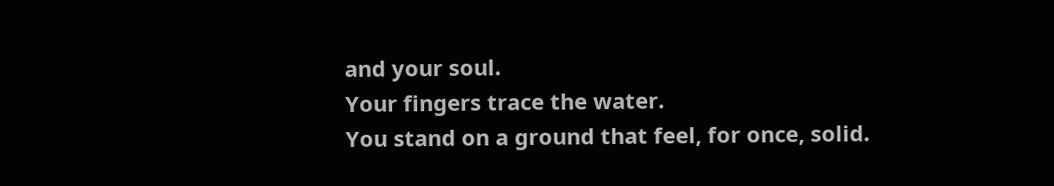and your soul.
Your fingers trace the water.
You stand on a ground that feel, for once, solid.